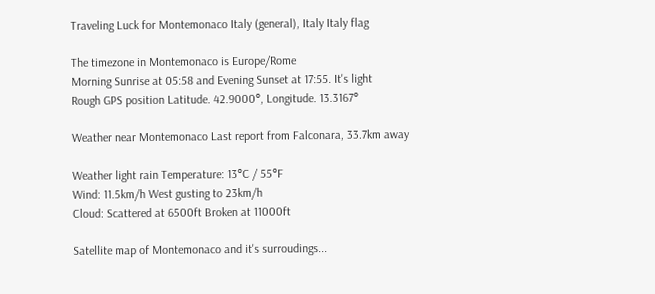Traveling Luck for Montemonaco Italy (general), Italy Italy flag

The timezone in Montemonaco is Europe/Rome
Morning Sunrise at 05:58 and Evening Sunset at 17:55. It's light
Rough GPS position Latitude. 42.9000°, Longitude. 13.3167°

Weather near Montemonaco Last report from Falconara, 33.7km away

Weather light rain Temperature: 13°C / 55°F
Wind: 11.5km/h West gusting to 23km/h
Cloud: Scattered at 6500ft Broken at 11000ft

Satellite map of Montemonaco and it's surroudings...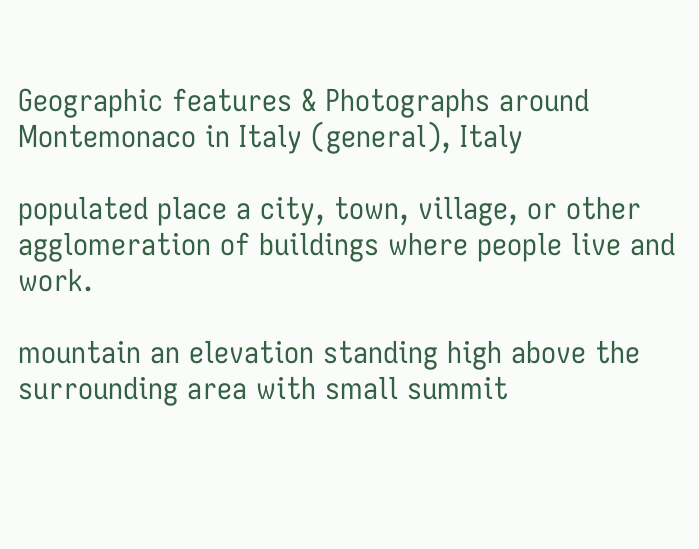Geographic features & Photographs around Montemonaco in Italy (general), Italy

populated place a city, town, village, or other agglomeration of buildings where people live and work.

mountain an elevation standing high above the surrounding area with small summit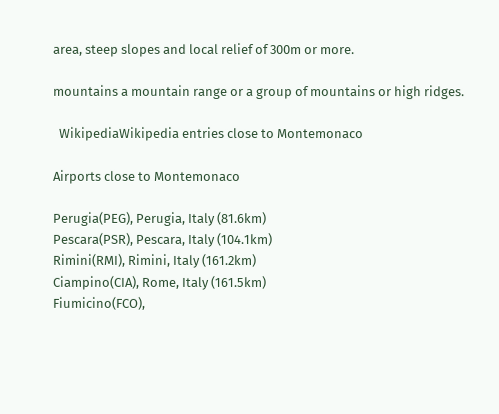area, steep slopes and local relief of 300m or more.

mountains a mountain range or a group of mountains or high ridges.

  WikipediaWikipedia entries close to Montemonaco

Airports close to Montemonaco

Perugia(PEG), Perugia, Italy (81.6km)
Pescara(PSR), Pescara, Italy (104.1km)
Rimini(RMI), Rimini, Italy (161.2km)
Ciampino(CIA), Rome, Italy (161.5km)
Fiumicino(FCO),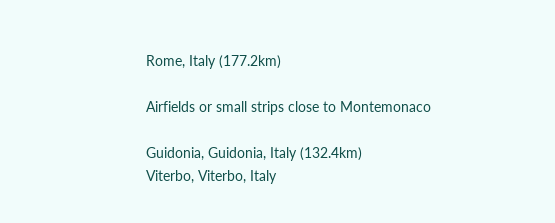Rome, Italy (177.2km)

Airfields or small strips close to Montemonaco

Guidonia, Guidonia, Italy (132.4km)
Viterbo, Viterbo, Italy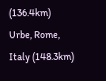(136.4km)
Urbe, Rome, Italy (148.3km)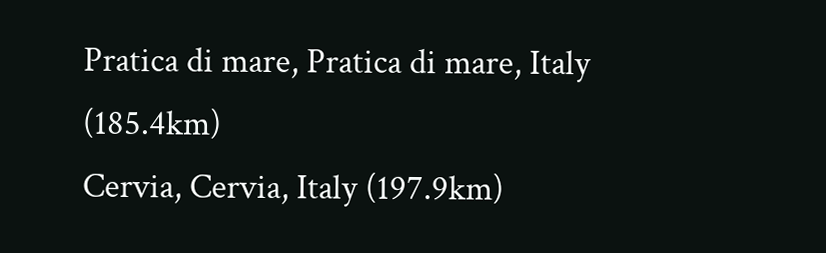Pratica di mare, Pratica di mare, Italy (185.4km)
Cervia, Cervia, Italy (197.9km)